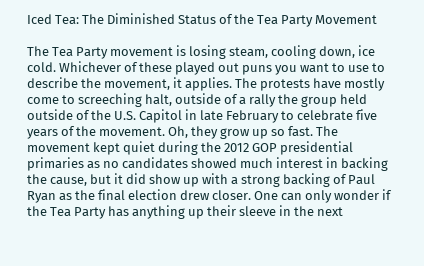Iced Tea: The Diminished Status of the Tea Party Movement

The Tea Party movement is losing steam, cooling down, ice cold. Whichever of these played out puns you want to use to describe the movement, it applies. The protests have mostly come to screeching halt, outside of a rally the group held outside of the U.S. Capitol in late February to celebrate five years of the movement. Oh, they grow up so fast. The movement kept quiet during the 2012 GOP presidential primaries as no candidates showed much interest in backing the cause, but it did show up with a strong backing of Paul Ryan as the final election drew closer. One can only wonder if the Tea Party has anything up their sleeve in the next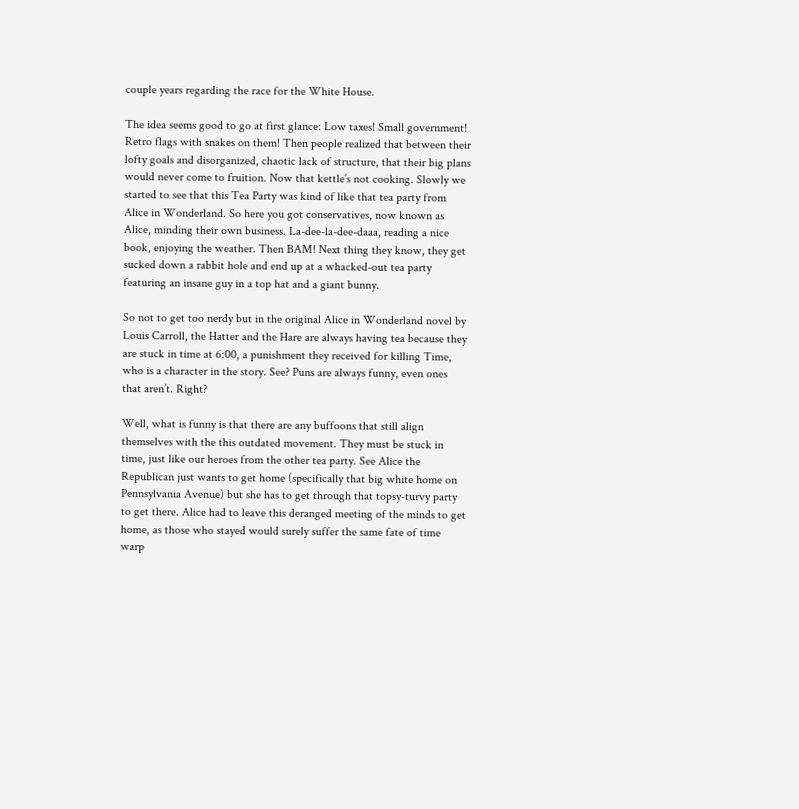couple years regarding the race for the White House.

The idea seems good to go at first glance: Low taxes! Small government! Retro flags with snakes on them! Then people realized that between their lofty goals and disorganized, chaotic lack of structure, that their big plans would never come to fruition. Now that kettle’s not cooking. Slowly we started to see that this Tea Party was kind of like that tea party from Alice in Wonderland. So here you got conservatives, now known as Alice, minding their own business. La-dee-la-dee-daaa, reading a nice book, enjoying the weather. Then BAM! Next thing they know, they get sucked down a rabbit hole and end up at a whacked-out tea party featuring an insane guy in a top hat and a giant bunny.

So not to get too nerdy but in the original Alice in Wonderland novel by Louis Carroll, the Hatter and the Hare are always having tea because they are stuck in time at 6:00, a punishment they received for killing Time, who is a character in the story. See? Puns are always funny, even ones that aren’t. Right?

Well, what is funny is that there are any buffoons that still align themselves with the this outdated movement. They must be stuck in time, just like our heroes from the other tea party. See Alice the Republican just wants to get home (specifically that big white home on Pennsylvania Avenue) but she has to get through that topsy-turvy party to get there. Alice had to leave this deranged meeting of the minds to get home, as those who stayed would surely suffer the same fate of time warp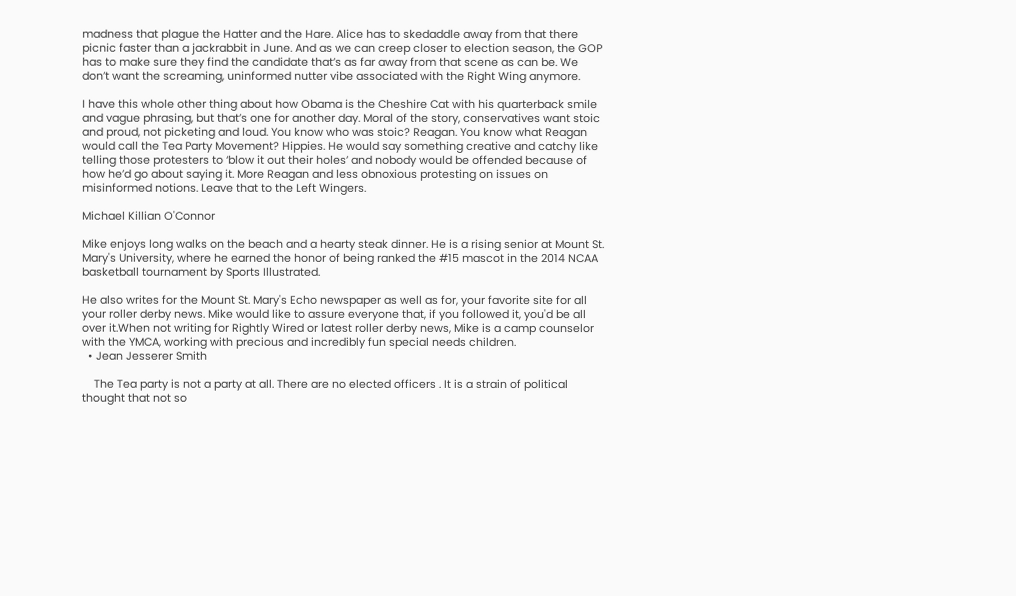madness that plague the Hatter and the Hare. Alice has to skedaddle away from that there picnic faster than a jackrabbit in June. And as we can creep closer to election season, the GOP has to make sure they find the candidate that’s as far away from that scene as can be. We don’t want the screaming, uninformed nutter vibe associated with the Right Wing anymore.

I have this whole other thing about how Obama is the Cheshire Cat with his quarterback smile and vague phrasing, but that’s one for another day. Moral of the story, conservatives want stoic and proud, not picketing and loud. You know who was stoic? Reagan. You know what Reagan would call the Tea Party Movement? Hippies. He would say something creative and catchy like telling those protesters to ‘blow it out their holes’ and nobody would be offended because of how he’d go about saying it. More Reagan and less obnoxious protesting on issues on misinformed notions. Leave that to the Left Wingers.

Michael Killian O'Connor

Mike enjoys long walks on the beach and a hearty steak dinner. He is a rising senior at Mount St. Mary's University, where he earned the honor of being ranked the #15 mascot in the 2014 NCAA basketball tournament by Sports Illustrated.

He also writes for the Mount St. Mary's Echo newspaper as well as for, your favorite site for all your roller derby news. Mike would like to assure everyone that, if you followed it, you'd be all over it.When not writing for Rightly Wired or latest roller derby news, Mike is a camp counselor with the YMCA, working with precious and incredibly fun special needs children.
  • Jean Jesserer Smith

    The Tea party is not a party at all. There are no elected officers . It is a strain of political thought that not so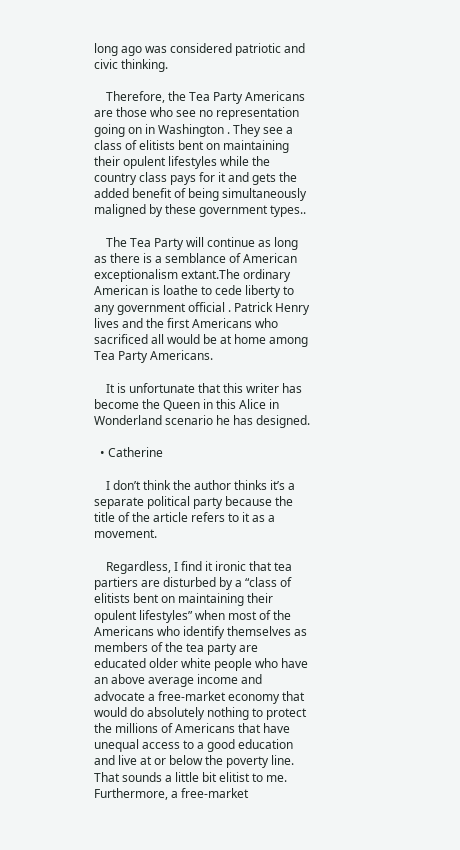long ago was considered patriotic and civic thinking.

    Therefore, the Tea Party Americans are those who see no representation going on in Washington . They see a class of elitists bent on maintaining their opulent lifestyles while the country class pays for it and gets the added benefit of being simultaneously maligned by these government types..

    The Tea Party will continue as long as there is a semblance of American exceptionalism extant.The ordinary American is loathe to cede liberty to any government official . Patrick Henry lives and the first Americans who sacrificed all would be at home among Tea Party Americans.

    It is unfortunate that this writer has become the Queen in this Alice in Wonderland scenario he has designed.

  • Catherine

    I don’t think the author thinks it’s a separate political party because the title of the article refers to it as a movement.

    Regardless, I find it ironic that tea partiers are disturbed by a “class of elitists bent on maintaining their opulent lifestyles” when most of the Americans who identify themselves as members of the tea party are educated older white people who have an above average income and advocate a free-market economy that would do absolutely nothing to protect the millions of Americans that have unequal access to a good education and live at or below the poverty line. That sounds a little bit elitist to me. Furthermore, a free-market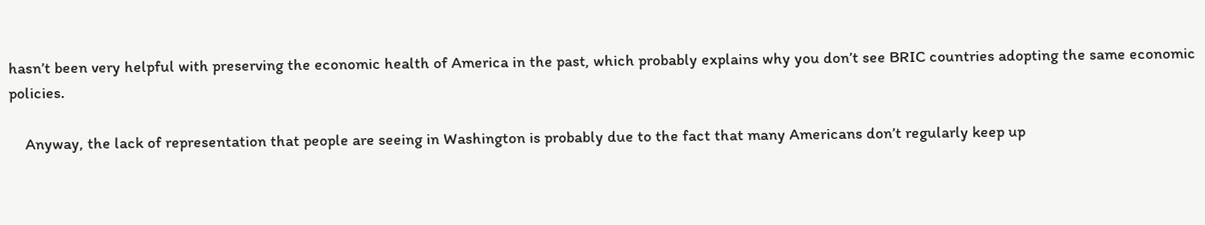hasn’t been very helpful with preserving the economic health of America in the past, which probably explains why you don’t see BRIC countries adopting the same economic policies.

    Anyway, the lack of representation that people are seeing in Washington is probably due to the fact that many Americans don’t regularly keep up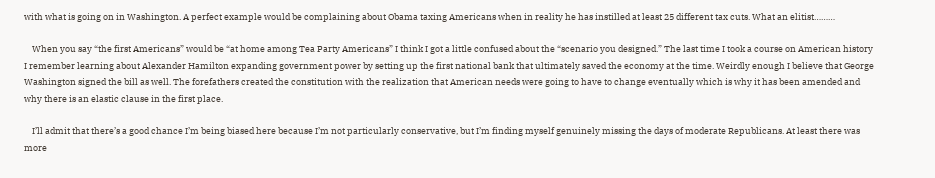with what is going on in Washington. A perfect example would be complaining about Obama taxing Americans when in reality he has instilled at least 25 different tax cuts. What an elitist………

    When you say “the first Americans” would be “at home among Tea Party Americans” I think I got a little confused about the “scenario you designed.” The last time I took a course on American history I remember learning about Alexander Hamilton expanding government power by setting up the first national bank that ultimately saved the economy at the time. Weirdly enough I believe that George Washington signed the bill as well. The forefathers created the constitution with the realization that American needs were going to have to change eventually which is why it has been amended and why there is an elastic clause in the first place.

    I’ll admit that there’s a good chance I’m being biased here because I’m not particularly conservative, but I’m finding myself genuinely missing the days of moderate Republicans. At least there was more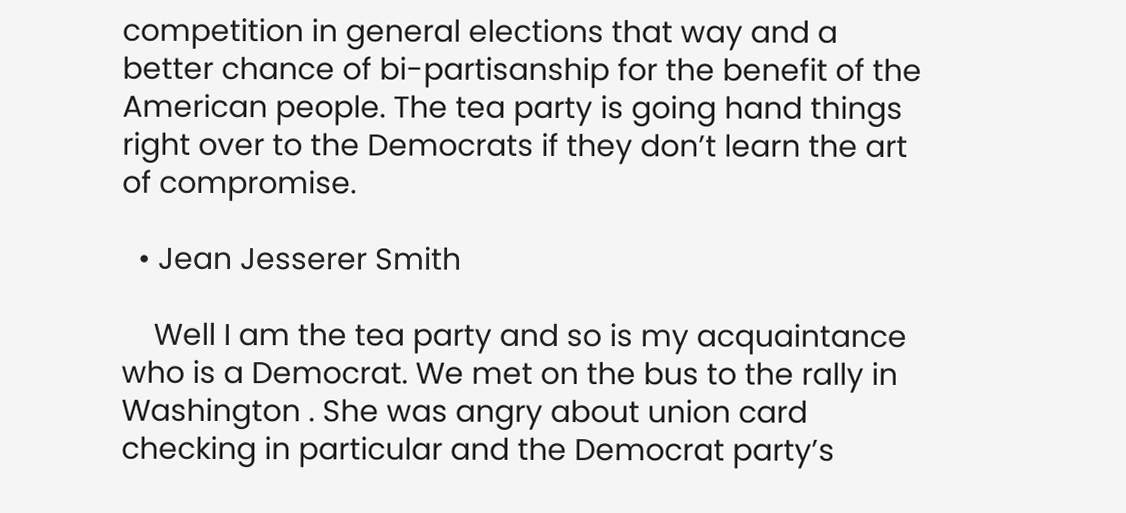competition in general elections that way and a better chance of bi-partisanship for the benefit of the American people. The tea party is going hand things right over to the Democrats if they don’t learn the art of compromise.

  • Jean Jesserer Smith

    Well I am the tea party and so is my acquaintance who is a Democrat. We met on the bus to the rally in Washington . She was angry about union card checking in particular and the Democrat party’s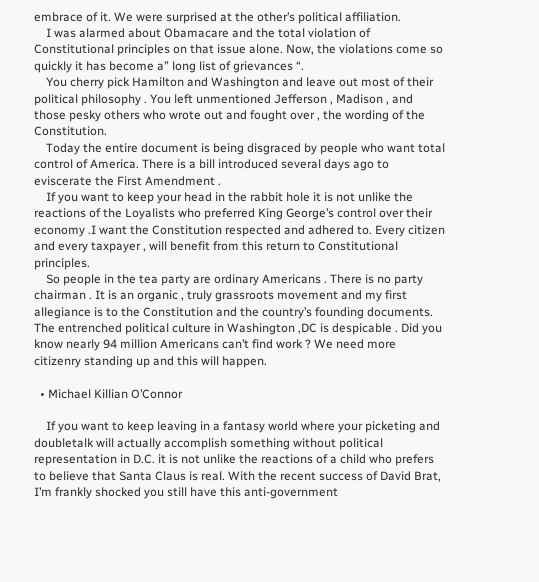embrace of it. We were surprised at the other’s political affiliation.
    I was alarmed about Obamacare and the total violation of Constitutional principles on that issue alone. Now, the violations come so quickly it has become a” long list of grievances “.
    You cherry pick Hamilton and Washington and leave out most of their political philosophy . You left unmentioned Jefferson , Madison , and those pesky others who wrote out and fought over , the wording of the Constitution.
    Today the entire document is being disgraced by people who want total control of America. There is a bill introduced several days ago to eviscerate the First Amendment .
    If you want to keep your head in the rabbit hole it is not unlike the reactions of the Loyalists who preferred King George’s control over their economy .I want the Constitution respected and adhered to. Every citizen and every taxpayer , will benefit from this return to Constitutional principles.
    So people in the tea party are ordinary Americans . There is no party chairman . It is an organic , truly grassroots movement and my first allegiance is to the Constitution and the country’s founding documents. The entrenched political culture in Washington ,DC is despicable . Did you know nearly 94 million Americans can’t find work ? We need more citizenry standing up and this will happen.

  • Michael Killian O’Connor

    If you want to keep leaving in a fantasy world where your picketing and doubletalk will actually accomplish something without political representation in D.C. it is not unlike the reactions of a child who prefers to believe that Santa Claus is real. With the recent success of David Brat, I’m frankly shocked you still have this anti-government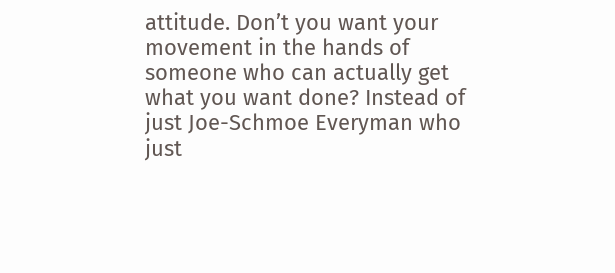attitude. Don’t you want your movement in the hands of someone who can actually get what you want done? Instead of just Joe-Schmoe Everyman who just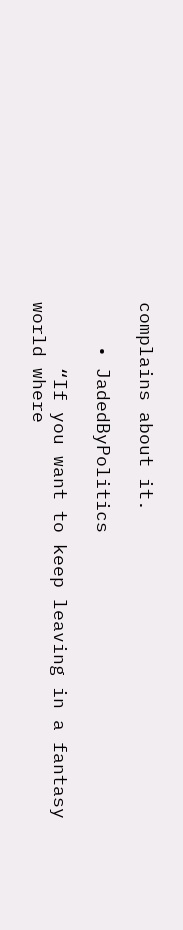complains about it.

    • JadedByPolitics

      “If you want to keep leaving in a fantasy world where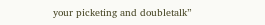your picketing and doubletalk”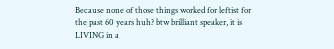Because none of those things worked for leftist for the past 60 years huh? btw brilliant speaker, it is LIVING in a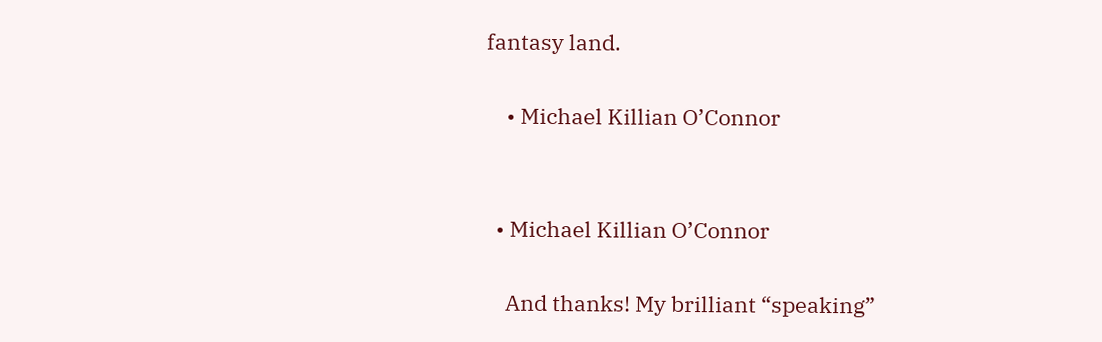fantasy land.

    • Michael Killian O’Connor


  • Michael Killian O’Connor

    And thanks! My brilliant “speaking”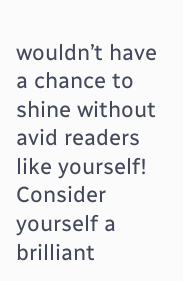wouldn’t have a chance to shine without avid readers like yourself! Consider yourself a brilliant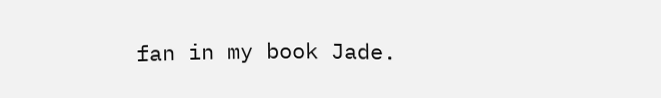fan in my book Jade.